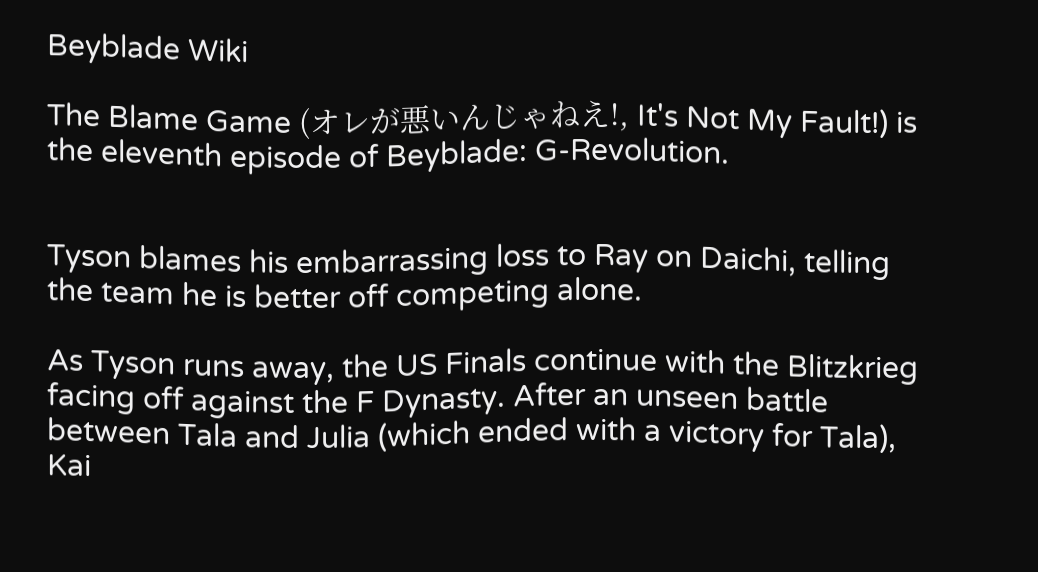Beyblade Wiki

The Blame Game (オレが悪いんじゃねえ!, It's Not My Fault!) is the eleventh episode of Beyblade: G-Revolution.


Tyson blames his embarrassing loss to Ray on Daichi, telling the team he is better off competing alone.

As Tyson runs away, the US Finals continue with the Blitzkrieg facing off against the F Dynasty. After an unseen battle between Tala and Julia (which ended with a victory for Tala), Kai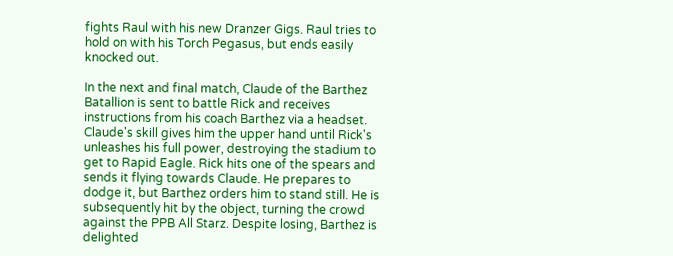fights Raul with his new Dranzer Gigs. Raul tries to hold on with his Torch Pegasus, but ends easily knocked out.

In the next and final match, Claude of the Barthez Batallion is sent to battle Rick and receives instructions from his coach Barthez via a headset. Claude's skill gives him the upper hand until Rick's unleashes his full power, destroying the stadium to get to Rapid Eagle. Rick hits one of the spears and sends it flying towards Claude. He prepares to dodge it, but Barthez orders him to stand still. He is subsequently hit by the object, turning the crowd against the PPB All Starz. Despite losing, Barthez is delighted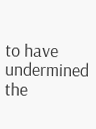to have undermined the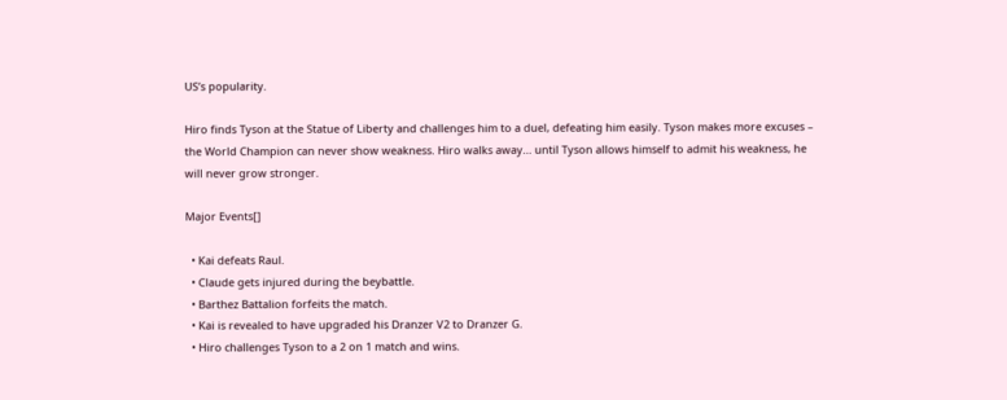US’s popularity.

Hiro finds Tyson at the Statue of Liberty and challenges him to a duel, defeating him easily. Tyson makes more excuses – the World Champion can never show weakness. Hiro walks away... until Tyson allows himself to admit his weakness, he will never grow stronger.

Major Events[]

  • Kai defeats Raul.
  • Claude gets injured during the beybattle.
  • Barthez Battalion forfeits the match.
  • Kai is revealed to have upgraded his Dranzer V2 to Dranzer G.
  • Hiro challenges Tyson to a 2 on 1 match and wins.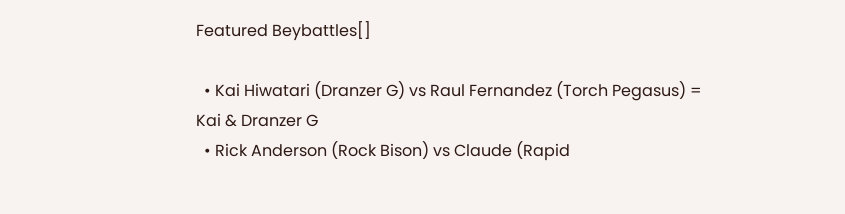Featured Beybattles[]

  • Kai Hiwatari (Dranzer G) vs Raul Fernandez (Torch Pegasus) = Kai & Dranzer G
  • Rick Anderson (Rock Bison) vs Claude (Rapid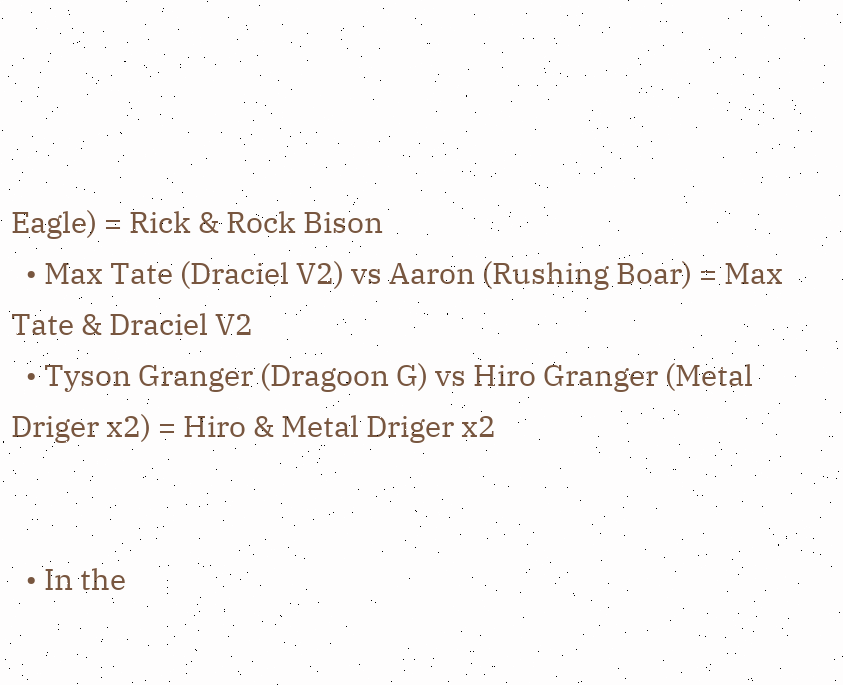Eagle) = Rick & Rock Bison
  • Max Tate (Draciel V2) vs Aaron (Rushing Boar) = Max Tate & Draciel V2
  • Tyson Granger (Dragoon G) vs Hiro Granger (Metal Driger x2) = Hiro & Metal Driger x2


  • In the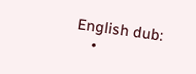English dub:
    •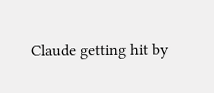Claude getting hit by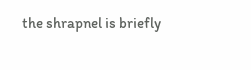the shrapnel is briefly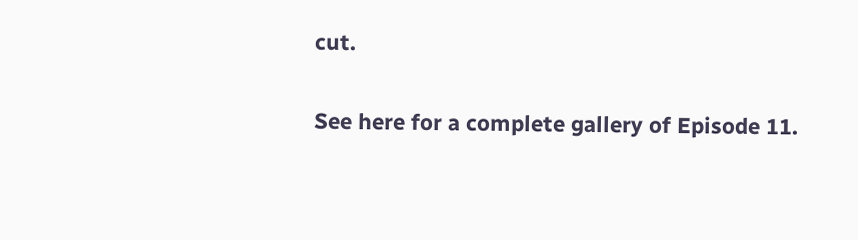cut.


See here for a complete gallery of Episode 11.